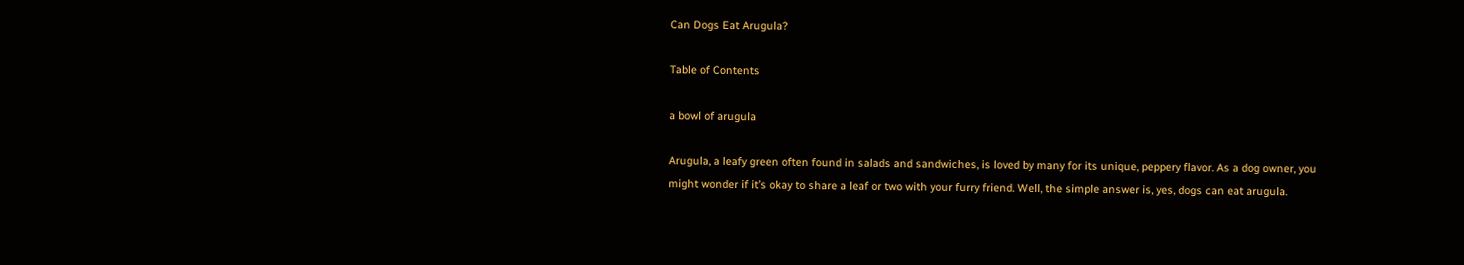Can Dogs Eat Arugula?

Table of Contents

a bowl of arugula

Arugula, a leafy green often found in salads and sandwiches, is loved by many for its unique, peppery flavor. As a dog owner, you might wonder if it’s okay to share a leaf or two with your furry friend. Well, the simple answer is, yes, dogs can eat arugula.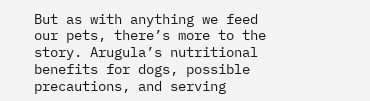But as with anything we feed our pets, there’s more to the story. Arugula’s nutritional benefits for dogs, possible precautions, and serving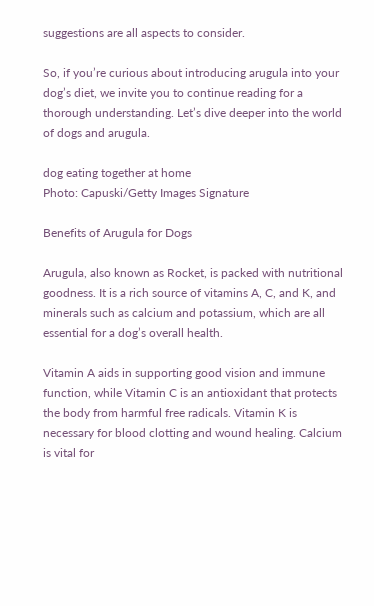suggestions are all aspects to consider.

So, if you’re curious about introducing arugula into your dog’s diet, we invite you to continue reading for a thorough understanding. Let’s dive deeper into the world of dogs and arugula.

dog eating together at home
Photo: Capuski/Getty Images Signature

Benefits of Arugula for Dogs

Arugula, also known as Rocket, is packed with nutritional goodness. It is a rich source of vitamins A, C, and K, and minerals such as calcium and potassium, which are all essential for a dog’s overall health.

Vitamin A aids in supporting good vision and immune function, while Vitamin C is an antioxidant that protects the body from harmful free radicals. Vitamin K is necessary for blood clotting and wound healing. Calcium is vital for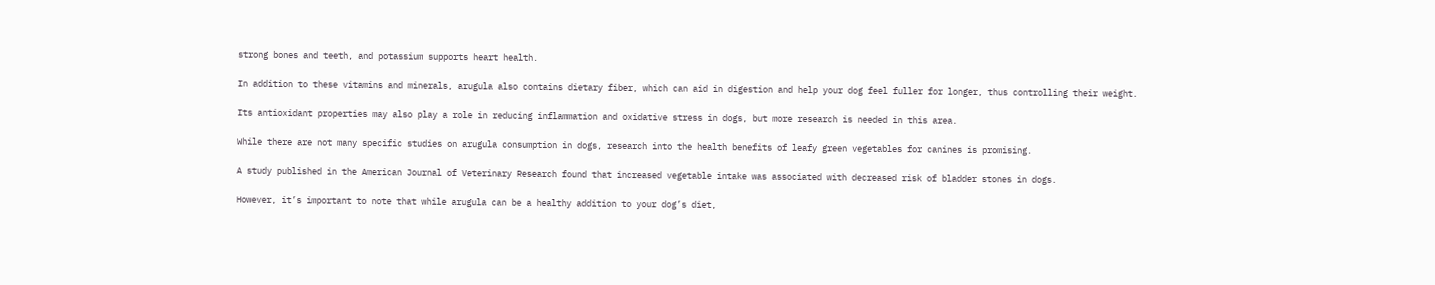strong bones and teeth, and potassium supports heart health.

In addition to these vitamins and minerals, arugula also contains dietary fiber, which can aid in digestion and help your dog feel fuller for longer, thus controlling their weight.

Its antioxidant properties may also play a role in reducing inflammation and oxidative stress in dogs, but more research is needed in this area.

While there are not many specific studies on arugula consumption in dogs, research into the health benefits of leafy green vegetables for canines is promising.

A study published in the American Journal of Veterinary Research found that increased vegetable intake was associated with decreased risk of bladder stones in dogs.

However, it’s important to note that while arugula can be a healthy addition to your dog’s diet,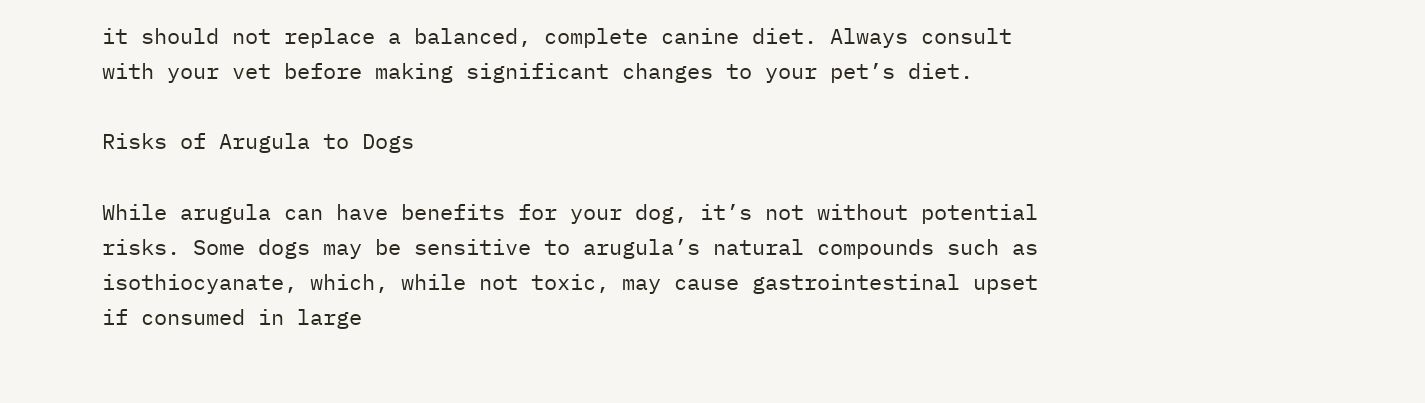it should not replace a balanced, complete canine diet. Always consult with your vet before making significant changes to your pet’s diet.

Risks of Arugula to Dogs

While arugula can have benefits for your dog, it’s not without potential risks. Some dogs may be sensitive to arugula’s natural compounds such as isothiocyanate, which, while not toxic, may cause gastrointestinal upset if consumed in large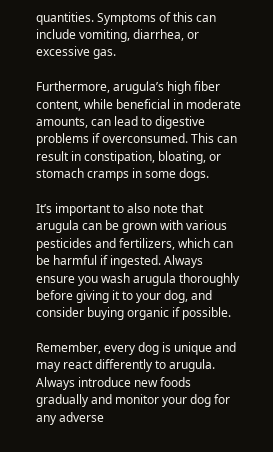quantities. Symptoms of this can include vomiting, diarrhea, or excessive gas.

Furthermore, arugula’s high fiber content, while beneficial in moderate amounts, can lead to digestive problems if overconsumed. This can result in constipation, bloating, or stomach cramps in some dogs.

It’s important to also note that arugula can be grown with various pesticides and fertilizers, which can be harmful if ingested. Always ensure you wash arugula thoroughly before giving it to your dog, and consider buying organic if possible.

Remember, every dog is unique and may react differently to arugula. Always introduce new foods gradually and monitor your dog for any adverse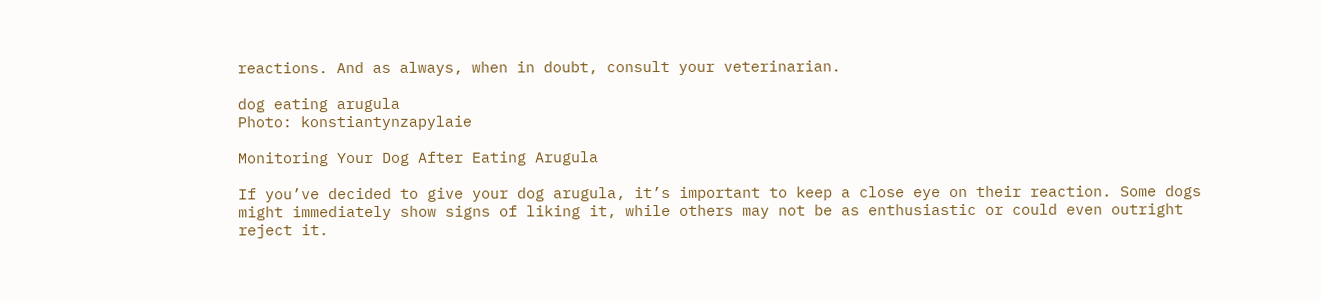reactions. And as always, when in doubt, consult your veterinarian.

dog eating arugula
Photo: konstiantynzapylaie

Monitoring Your Dog After Eating Arugula

If you’ve decided to give your dog arugula, it’s important to keep a close eye on their reaction. Some dogs might immediately show signs of liking it, while others may not be as enthusiastic or could even outright reject it.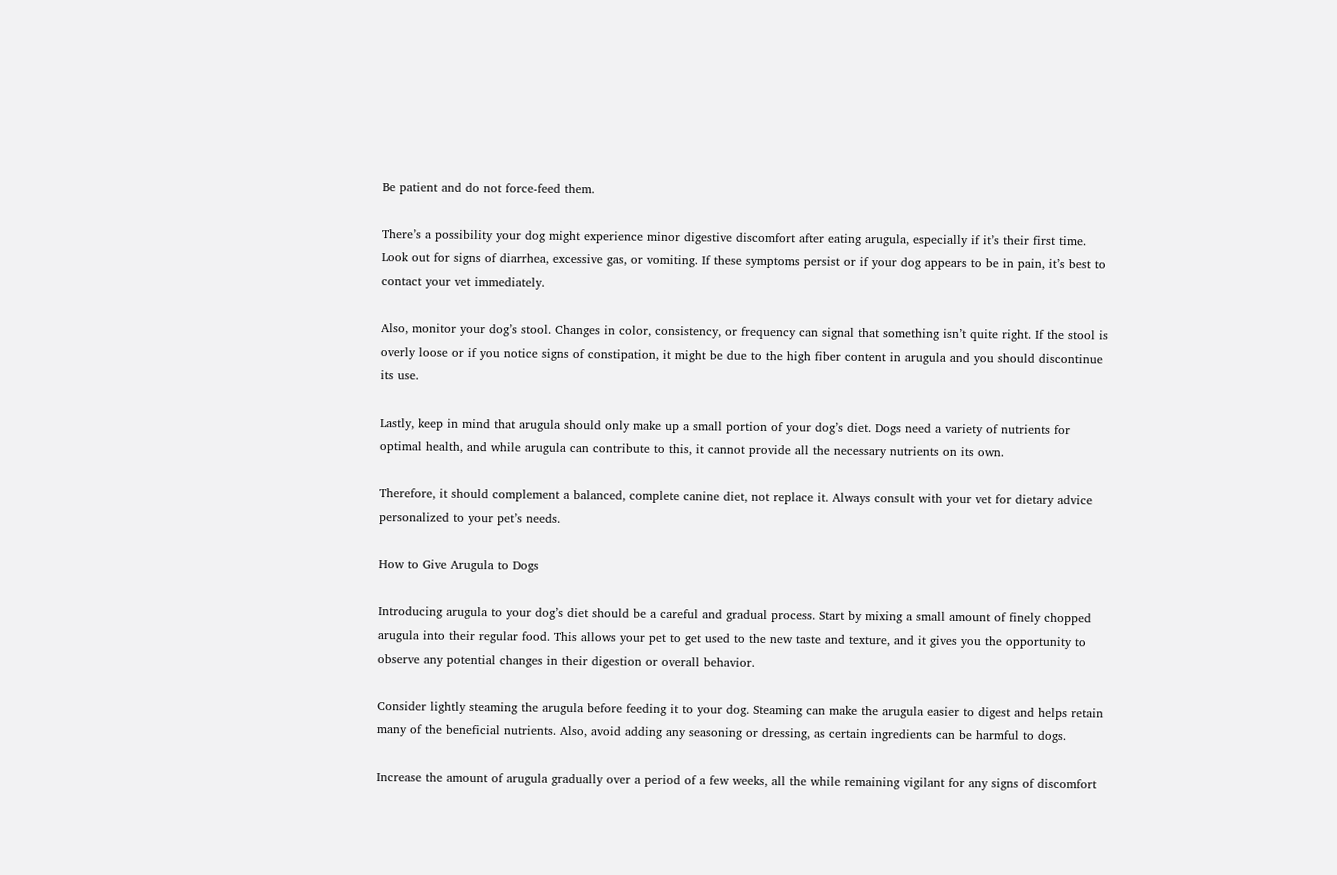Be patient and do not force-feed them.

There’s a possibility your dog might experience minor digestive discomfort after eating arugula, especially if it’s their first time. Look out for signs of diarrhea, excessive gas, or vomiting. If these symptoms persist or if your dog appears to be in pain, it’s best to contact your vet immediately.

Also, monitor your dog’s stool. Changes in color, consistency, or frequency can signal that something isn’t quite right. If the stool is overly loose or if you notice signs of constipation, it might be due to the high fiber content in arugula and you should discontinue its use.

Lastly, keep in mind that arugula should only make up a small portion of your dog’s diet. Dogs need a variety of nutrients for optimal health, and while arugula can contribute to this, it cannot provide all the necessary nutrients on its own.

Therefore, it should complement a balanced, complete canine diet, not replace it. Always consult with your vet for dietary advice personalized to your pet’s needs.

How to Give Arugula to Dogs

Introducing arugula to your dog’s diet should be a careful and gradual process. Start by mixing a small amount of finely chopped arugula into their regular food. This allows your pet to get used to the new taste and texture, and it gives you the opportunity to observe any potential changes in their digestion or overall behavior.

Consider lightly steaming the arugula before feeding it to your dog. Steaming can make the arugula easier to digest and helps retain many of the beneficial nutrients. Also, avoid adding any seasoning or dressing, as certain ingredients can be harmful to dogs.

Increase the amount of arugula gradually over a period of a few weeks, all the while remaining vigilant for any signs of discomfort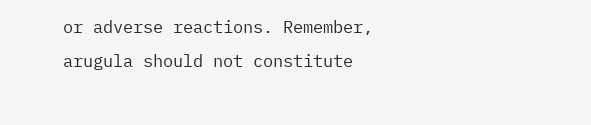or adverse reactions. Remember, arugula should not constitute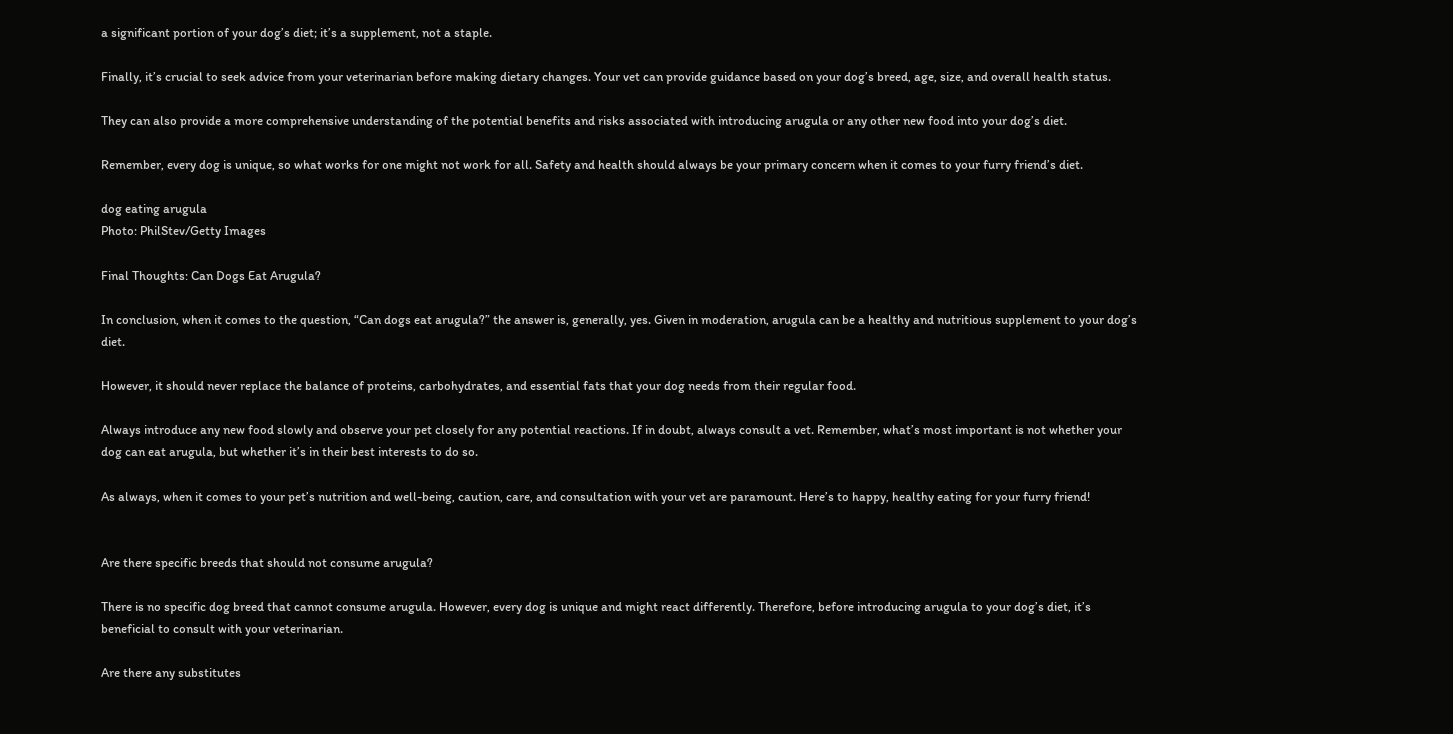a significant portion of your dog’s diet; it’s a supplement, not a staple.

Finally, it’s crucial to seek advice from your veterinarian before making dietary changes. Your vet can provide guidance based on your dog’s breed, age, size, and overall health status.

They can also provide a more comprehensive understanding of the potential benefits and risks associated with introducing arugula or any other new food into your dog’s diet.

Remember, every dog is unique, so what works for one might not work for all. Safety and health should always be your primary concern when it comes to your furry friend’s diet.

dog eating arugula
Photo: PhilStev/Getty Images

Final Thoughts: Can Dogs Eat Arugula?

In conclusion, when it comes to the question, “Can dogs eat arugula?” the answer is, generally, yes. Given in moderation, arugula can be a healthy and nutritious supplement to your dog’s diet.

However, it should never replace the balance of proteins, carbohydrates, and essential fats that your dog needs from their regular food.

Always introduce any new food slowly and observe your pet closely for any potential reactions. If in doubt, always consult a vet. Remember, what’s most important is not whether your dog can eat arugula, but whether it’s in their best interests to do so.

As always, when it comes to your pet’s nutrition and well-being, caution, care, and consultation with your vet are paramount. Here’s to happy, healthy eating for your furry friend!


Are there specific breeds that should not consume arugula?

There is no specific dog breed that cannot consume arugula. However, every dog is unique and might react differently. Therefore, before introducing arugula to your dog’s diet, it’s beneficial to consult with your veterinarian.

Are there any substitutes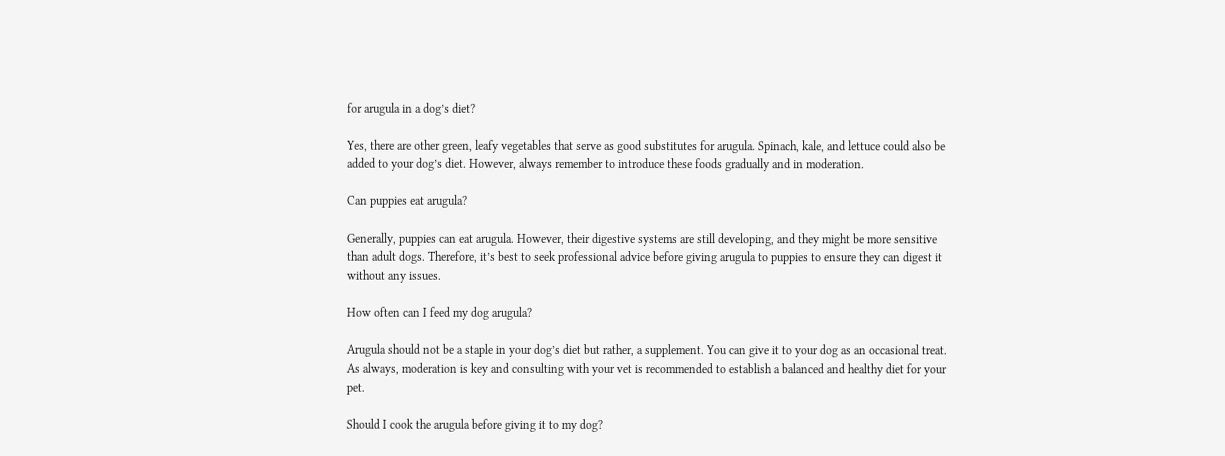for arugula in a dog’s diet?

Yes, there are other green, leafy vegetables that serve as good substitutes for arugula. Spinach, kale, and lettuce could also be added to your dog’s diet. However, always remember to introduce these foods gradually and in moderation.

Can puppies eat arugula?

Generally, puppies can eat arugula. However, their digestive systems are still developing, and they might be more sensitive than adult dogs. Therefore, it’s best to seek professional advice before giving arugula to puppies to ensure they can digest it without any issues.

How often can I feed my dog arugula?

Arugula should not be a staple in your dog’s diet but rather, a supplement. You can give it to your dog as an occasional treat. As always, moderation is key and consulting with your vet is recommended to establish a balanced and healthy diet for your pet.

Should I cook the arugula before giving it to my dog?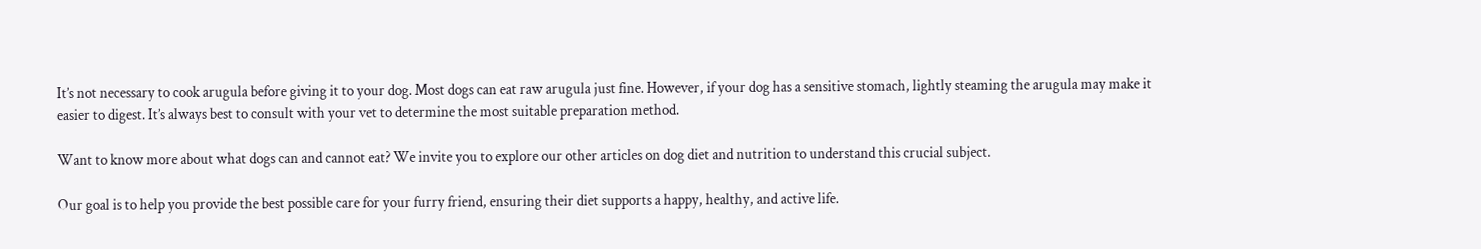It’s not necessary to cook arugula before giving it to your dog. Most dogs can eat raw arugula just fine. However, if your dog has a sensitive stomach, lightly steaming the arugula may make it easier to digest. It’s always best to consult with your vet to determine the most suitable preparation method.

Want to know more about what dogs can and cannot eat? We invite you to explore our other articles on dog diet and nutrition to understand this crucial subject.

Our goal is to help you provide the best possible care for your furry friend, ensuring their diet supports a happy, healthy, and active life.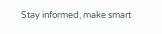Stay informed, make smart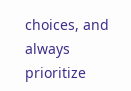choices, and always prioritize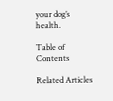your dog’s health.

Table of Contents

Related Articles